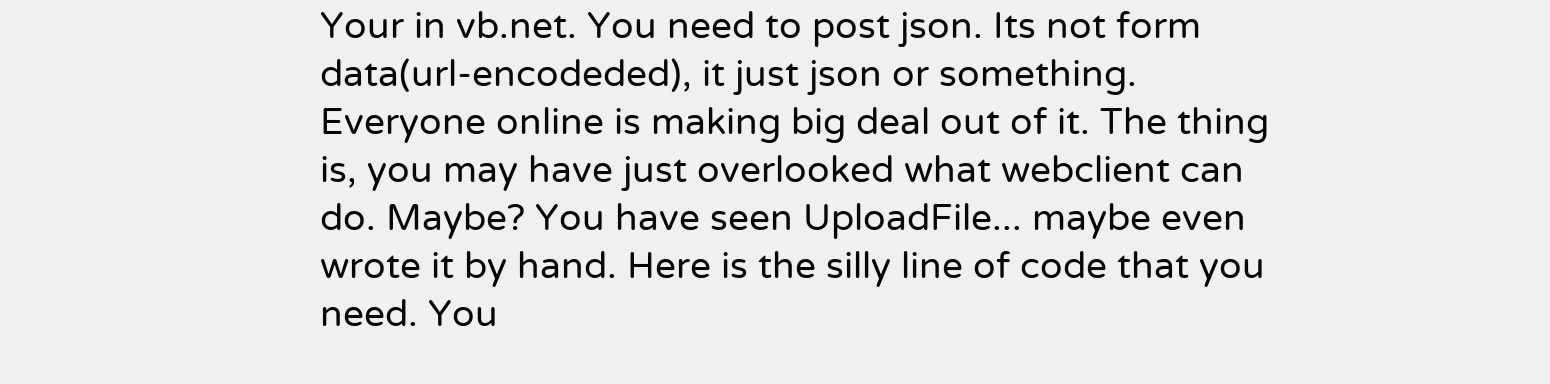Your in vb.net. You need to post json. Its not form data(url-encodeded), it just json or something. Everyone online is making big deal out of it. The thing is, you may have just overlooked what webclient can do. Maybe? You have seen UploadFile... maybe even wrote it by hand. Here is the silly line of code that you need. You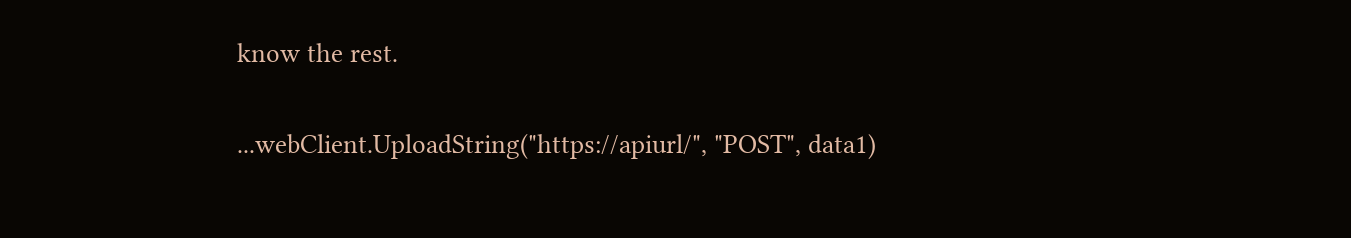know the rest.

...webClient.UploadString("https://apiurl/", "POST", data1)